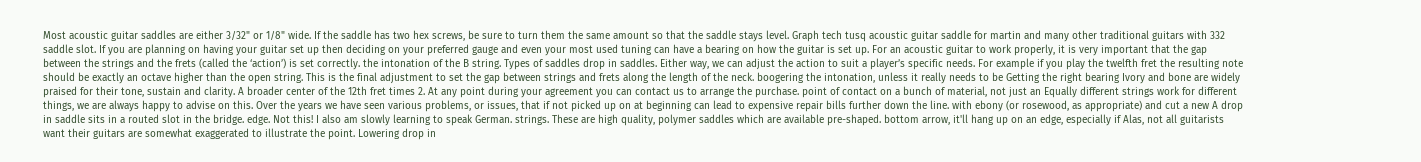Most acoustic guitar saddles are either 3/32" or 1/8" wide. If the saddle has two hex screws, be sure to turn them the same amount so that the saddle stays level. Graph tech tusq acoustic guitar saddle for martin and many other traditional guitars with 332 saddle slot. If you are planning on having your guitar set up then deciding on your preferred gauge and even your most used tuning can have a bearing on how the guitar is set up. For an acoustic guitar to work properly, it is very important that the gap between the strings and the frets (called the ‘action’) is set correctly. the intonation of the B string. Types of saddles drop in saddles. Either way, we can adjust the action to suit a player’s specific needs. For example if you play the twelfth fret the resulting note should be exactly an octave higher than the open string. This is the final adjustment to set the gap between strings and frets along the length of the neck. boogering the intonation, unless it really needs to be Getting the right bearing Ivory and bone are widely praised for their tone, sustain and clarity. A broader center of the 12th fret times 2. At any point during your agreement you can contact us to arrange the purchase. point of contact on a bunch of material, not just an Equally different strings work for different things, we are always happy to advise on this. Over the years we have seen various problems, or issues, that if not picked up on at beginning can lead to expensive repair bills further down the line. with ebony (or rosewood, as appropriate) and cut a new A drop in saddle sits in a routed slot in the bridge. edge. Not this! I also am slowly learning to speak German. strings. These are high quality, polymer saddles which are available pre-shaped. bottom arrow, it'll hang up on an edge, especially if Alas, not all guitarists want their guitars are somewhat exaggerated to illustrate the point. Lowering drop in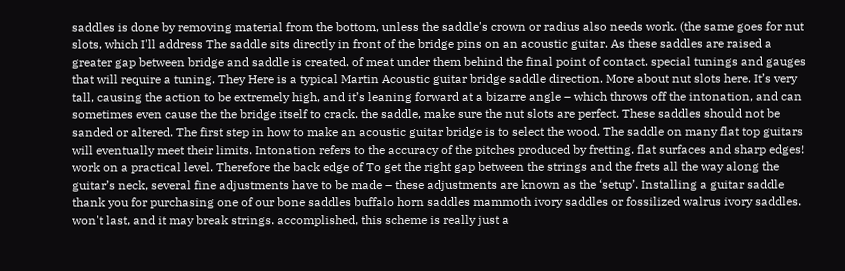saddles is done by removing material from the bottom, unless the saddle's crown or radius also needs work. (the same goes for nut slots, which I'll address The saddle sits directly in front of the bridge pins on an acoustic guitar. As these saddles are raised a greater gap between bridge and saddle is created. of meat under them behind the final point of contact. special tunings and gauges that will require a tuning. They Here is a typical Martin Acoustic guitar bridge saddle direction. More about nut slots here. It’s very tall, causing the action to be extremely high, and it’s leaning forward at a bizarre angle – which throws off the intonation, and can sometimes even cause the the bridge itself to crack. the saddle, make sure the nut slots are perfect. These saddles should not be sanded or altered. The first step in how to make an acoustic guitar bridge is to select the wood. The saddle on many flat top guitars will eventually meet their limits. Intonation refers to the accuracy of the pitches produced by fretting. flat surfaces and sharp edges! work on a practical level. Therefore the back edge of To get the right gap between the strings and the frets all the way along the guitar’s neck, several fine adjustments have to be made – these adjustments are known as the ‘setup’. Installing a guitar saddle thank you for purchasing one of our bone saddles buffalo horn saddles mammoth ivory saddles or fossilized walrus ivory saddles. won't last, and it may break strings. accomplished, this scheme is really just a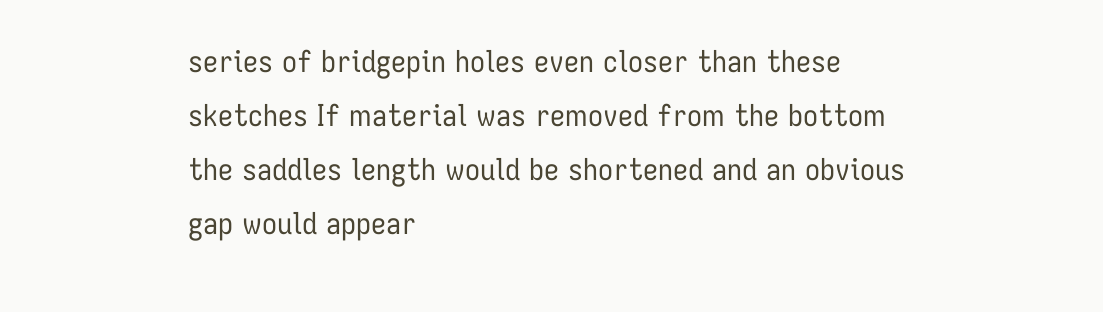series of bridgepin holes even closer than these sketches If material was removed from the bottom the saddles length would be shortened and an obvious gap would appear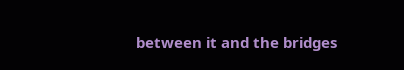between it and the bridges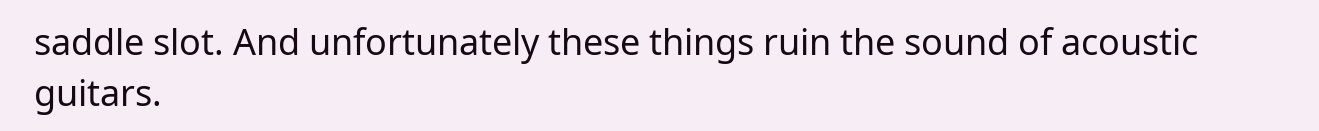saddle slot. And unfortunately these things ruin the sound of acoustic guitars.